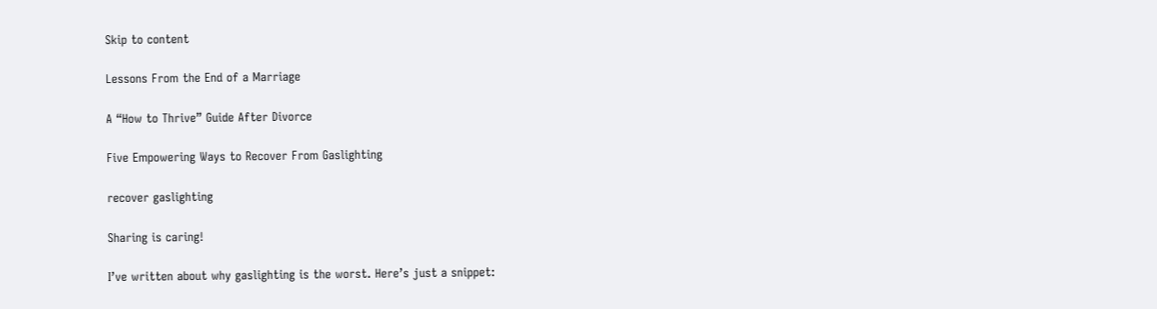Skip to content

Lessons From the End of a Marriage

A “How to Thrive” Guide After Divorce

Five Empowering Ways to Recover From Gaslighting

recover gaslighting

Sharing is caring!

I’ve written about why gaslighting is the worst. Here’s just a snippet: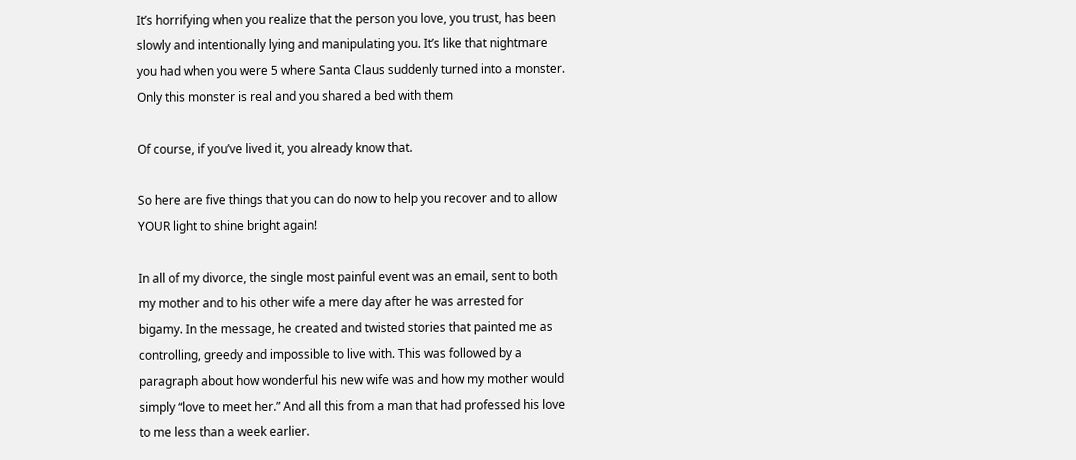It’s horrifying when you realize that the person you love, you trust, has been slowly and intentionally lying and manipulating you. It’s like that nightmare you had when you were 5 where Santa Claus suddenly turned into a monster. Only this monster is real and you shared a bed with them

Of course, if you’ve lived it, you already know that.

So here are five things that you can do now to help you recover and to allow YOUR light to shine bright again!

In all of my divorce, the single most painful event was an email, sent to both my mother and to his other wife a mere day after he was arrested for bigamy. In the message, he created and twisted stories that painted me as controlling, greedy and impossible to live with. This was followed by a paragraph about how wonderful his new wife was and how my mother would simply “love to meet her.” And all this from a man that had professed his love to me less than a week earlier.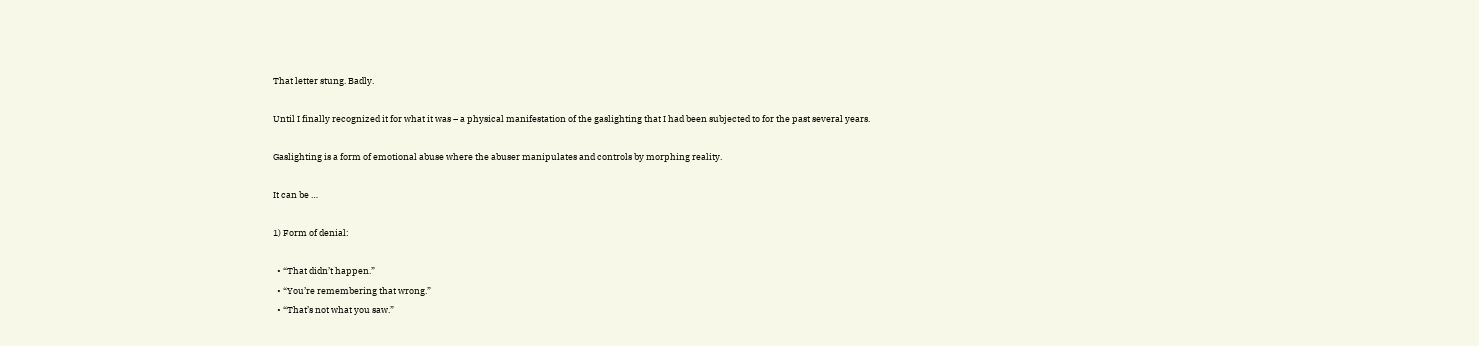That letter stung. Badly.

Until I finally recognized it for what it was – a physical manifestation of the gaslighting that I had been subjected to for the past several years.

Gaslighting is a form of emotional abuse where the abuser manipulates and controls by morphing reality.

It can be …

1) Form of denial:

  • “That didn’t happen.”
  • “You’re remembering that wrong.”
  • “That’s not what you saw.”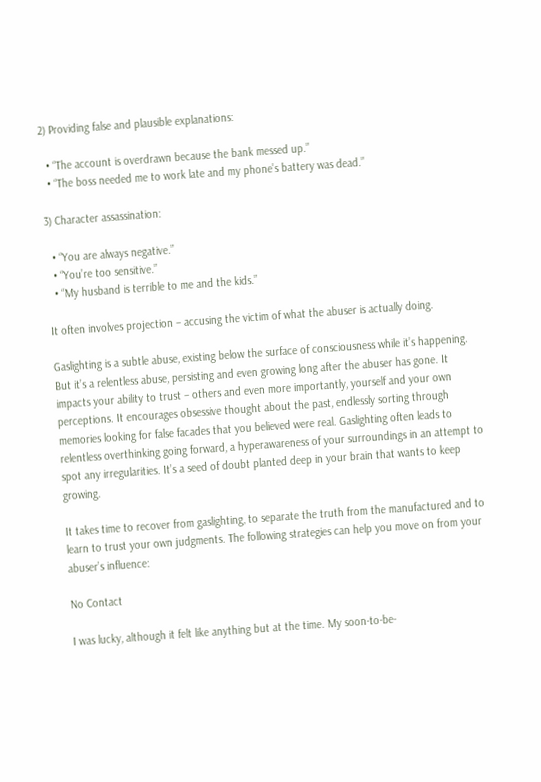2) Providing false and plausible explanations:

  • “The account is overdrawn because the bank messed up.”
  • “The boss needed me to work late and my phone’s battery was dead.”

3) Character assassination:

  • “You are always negative.”
  • “You’re too sensitive.”
  • “My husband is terrible to me and the kids.”

It often involves projection – accusing the victim of what the abuser is actually doing.

Gaslighting is a subtle abuse, existing below the surface of consciousness while it’s happening. But it’s a relentless abuse, persisting and even growing long after the abuser has gone. It impacts your ability to trust – others and even more importantly, yourself and your own perceptions. It encourages obsessive thought about the past, endlessly sorting through memories looking for false facades that you believed were real. Gaslighting often leads to relentless overthinking going forward, a hyperawareness of your surroundings in an attempt to spot any irregularities. It’s a seed of doubt planted deep in your brain that wants to keep growing.

It takes time to recover from gaslighting, to separate the truth from the manufactured and to learn to trust your own judgments. The following strategies can help you move on from your abuser’s influence:

No Contact

I was lucky, although it felt like anything but at the time. My soon-to-be-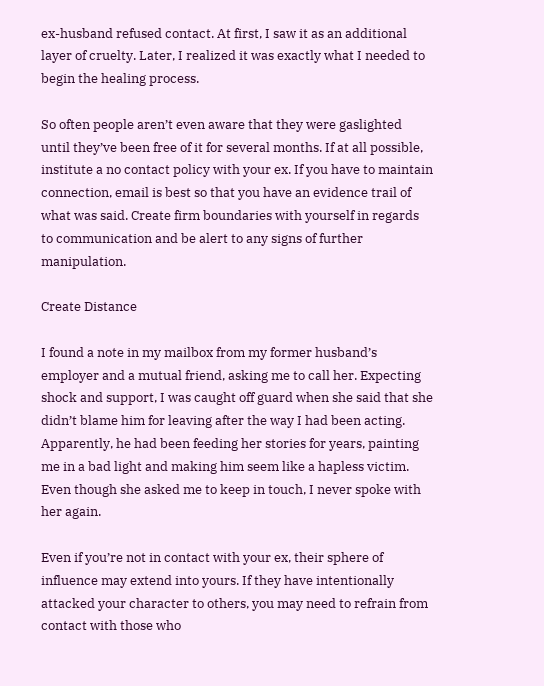ex-husband refused contact. At first, I saw it as an additional layer of cruelty. Later, I realized it was exactly what I needed to begin the healing process.

So often people aren’t even aware that they were gaslighted until they’ve been free of it for several months. If at all possible, institute a no contact policy with your ex. If you have to maintain connection, email is best so that you have an evidence trail of what was said. Create firm boundaries with yourself in regards to communication and be alert to any signs of further manipulation.

Create Distance

I found a note in my mailbox from my former husband’s employer and a mutual friend, asking me to call her. Expecting shock and support, I was caught off guard when she said that she didn’t blame him for leaving after the way I had been acting. Apparently, he had been feeding her stories for years, painting me in a bad light and making him seem like a hapless victim.  Even though she asked me to keep in touch, I never spoke with her again.

Even if you’re not in contact with your ex, their sphere of influence may extend into yours. If they have intentionally attacked your character to others, you may need to refrain from contact with those who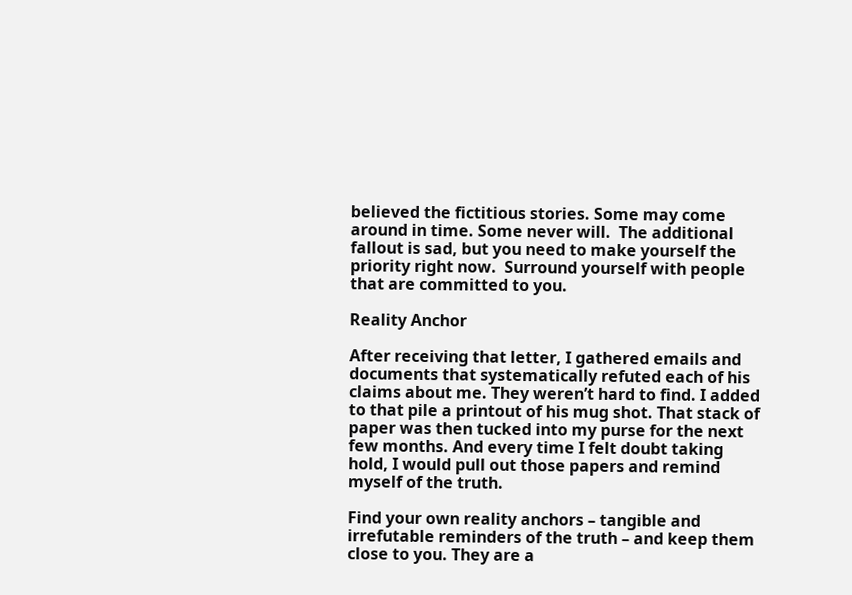believed the fictitious stories. Some may come around in time. Some never will.  The additional fallout is sad, but you need to make yourself the priority right now.  Surround yourself with people that are committed to you.

Reality Anchor

After receiving that letter, I gathered emails and documents that systematically refuted each of his claims about me. They weren’t hard to find. I added to that pile a printout of his mug shot. That stack of paper was then tucked into my purse for the next few months. And every time I felt doubt taking hold, I would pull out those papers and remind myself of the truth.

Find your own reality anchors – tangible and irrefutable reminders of the truth – and keep them close to you. They are a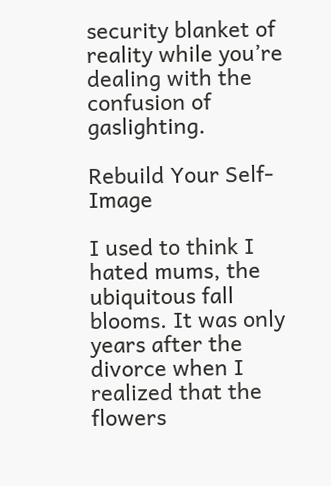security blanket of reality while you’re dealing with the confusion of gaslighting.

Rebuild Your Self-Image

I used to think I hated mums, the ubiquitous fall blooms. It was only years after the divorce when I realized that the flowers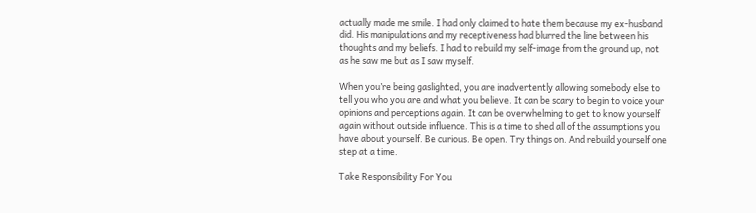actually made me smile. I had only claimed to hate them because my ex-husband did. His manipulations and my receptiveness had blurred the line between his thoughts and my beliefs. I had to rebuild my self-image from the ground up, not as he saw me but as I saw myself.

When you’re being gaslighted, you are inadvertently allowing somebody else to tell you who you are and what you believe. It can be scary to begin to voice your opinions and perceptions again. It can be overwhelming to get to know yourself again without outside influence. This is a time to shed all of the assumptions you have about yourself. Be curious. Be open. Try things on. And rebuild yourself one step at a time.

Take Responsibility For You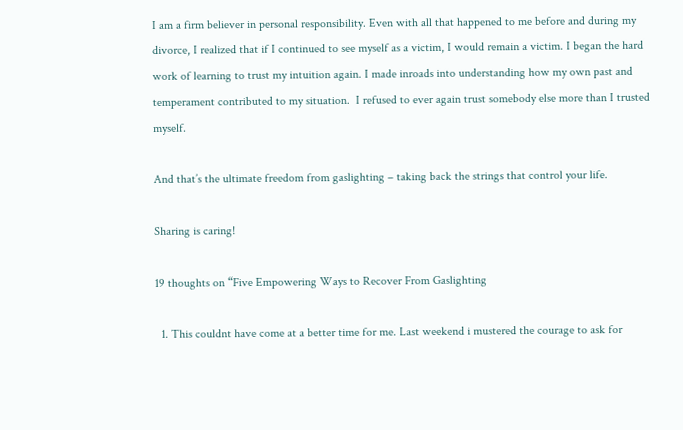I am a firm believer in personal responsibility. Even with all that happened to me before and during my divorce, I realized that if I continued to see myself as a victim, I would remain a victim. I began the hard work of learning to trust my intuition again. I made inroads into understanding how my own past and temperament contributed to my situation.  I refused to ever again trust somebody else more than I trusted myself.

And that’s the ultimate freedom from gaslighting – taking back the strings that control your life.

Sharing is caring!

19 thoughts on “Five Empowering Ways to Recover From Gaslighting

  1. This couldnt have come at a better time for me. Last weekend i mustered the courage to ask for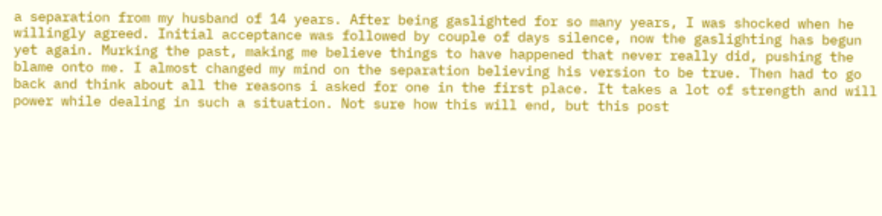a separation from my husband of 14 years. After being gaslighted for so many years, I was shocked when he willingly agreed. Initial acceptance was followed by couple of days silence, now the gaslighting has begun yet again. Murking the past, making me believe things to have happened that never really did, pushing the blame onto me. I almost changed my mind on the separation believing his version to be true. Then had to go back and think about all the reasons i asked for one in the first place. It takes a lot of strength and will power while dealing in such a situation. Not sure how this will end, but this post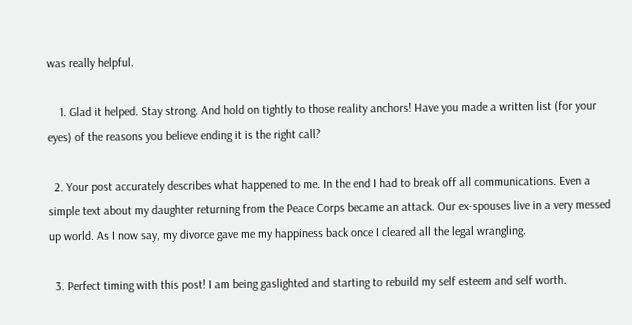was really helpful.

    1. Glad it helped. Stay strong. And hold on tightly to those reality anchors! Have you made a written list (for your eyes) of the reasons you believe ending it is the right call?

  2. Your post accurately describes what happened to me. In the end I had to break off all communications. Even a simple text about my daughter returning from the Peace Corps became an attack. Our ex-spouses live in a very messed up world. As I now say, my divorce gave me my happiness back once I cleared all the legal wrangling.

  3. Perfect timing with this post! I am being gaslighted and starting to rebuild my self esteem and self worth.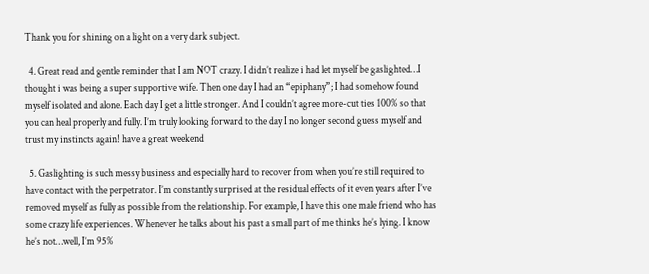Thank you for shining on a light on a very dark subject.

  4. Great read and gentle reminder that I am NOT crazy. I didn’t realize i had let myself be gaslighted…I thought i was being a super supportive wife. Then one day I had an “epiphany”; I had somehow found myself isolated and alone. Each day I get a little stronger. And I couldn’t agree more-cut ties 100% so that you can heal properly and fully. I’m truly looking forward to the day I no longer second guess myself and trust my instincts again! have a great weekend

  5. Gaslighting is such messy business and especially hard to recover from when you’re still required to have contact with the perpetrator. I’m constantly surprised at the residual effects of it even years after I’ve removed myself as fully as possible from the relationship. For example, I have this one male friend who has some crazy life experiences. Whenever he talks about his past a small part of me thinks he’s lying. I know he’s not…well, I’m 95%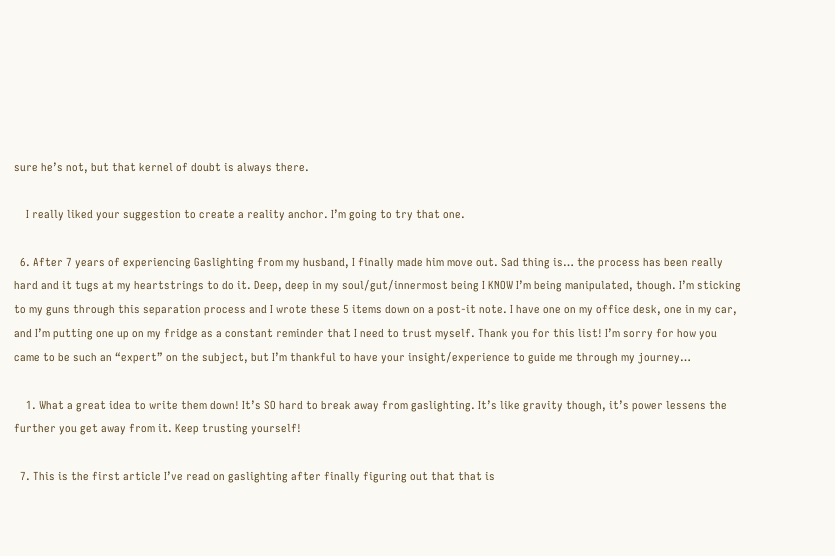sure he’s not, but that kernel of doubt is always there.

    I really liked your suggestion to create a reality anchor. I’m going to try that one.

  6. After 7 years of experiencing Gaslighting from my husband, I finally made him move out. Sad thing is… the process has been really hard and it tugs at my heartstrings to do it. Deep, deep in my soul/gut/innermost being I KNOW I’m being manipulated, though. I’m sticking to my guns through this separation process and I wrote these 5 items down on a post-it note. I have one on my office desk, one in my car, and I’m putting one up on my fridge as a constant reminder that I need to trust myself. Thank you for this list! I’m sorry for how you came to be such an “expert” on the subject, but I’m thankful to have your insight/experience to guide me through my journey…

    1. What a great idea to write them down! It’s SO hard to break away from gaslighting. It’s like gravity though, it’s power lessens the further you get away from it. Keep trusting yourself!

  7. This is the first article I’ve read on gaslighting after finally figuring out that that is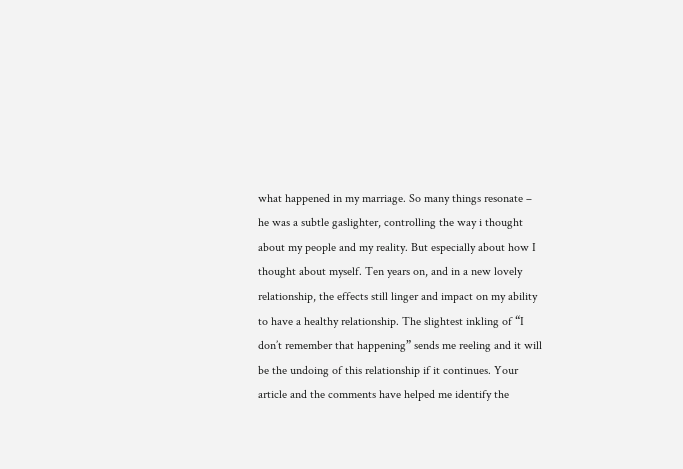what happened in my marriage. So many things resonate – he was a subtle gaslighter, controlling the way i thought about my people and my reality. But especially about how I thought about myself. Ten years on, and in a new lovely relationship, the effects still linger and impact on my ability to have a healthy relationship. The slightest inkling of “I don’t remember that happening” sends me reeling and it will be the undoing of this relationship if it continues. Your article and the comments have helped me identify the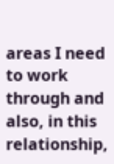areas I need to work through and also, in this relationship,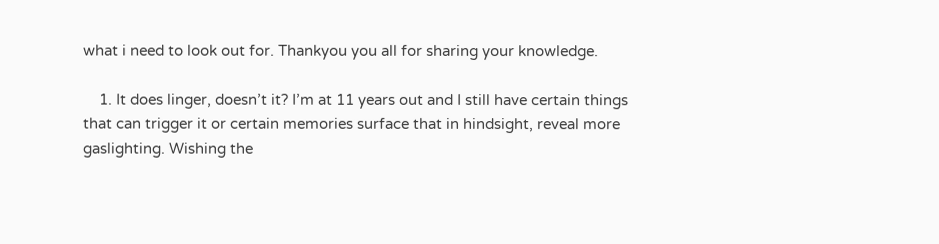what i need to look out for. Thankyou you all for sharing your knowledge.

    1. It does linger, doesn’t it? I’m at 11 years out and I still have certain things that can trigger it or certain memories surface that in hindsight, reveal more gaslighting. Wishing the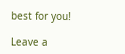best for you!

Leave a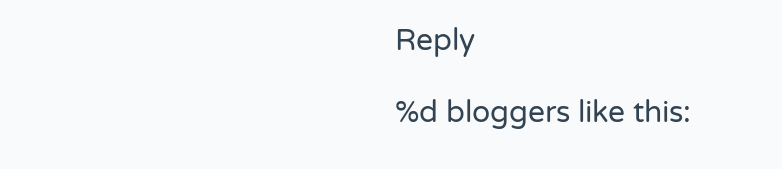Reply

%d bloggers like this: